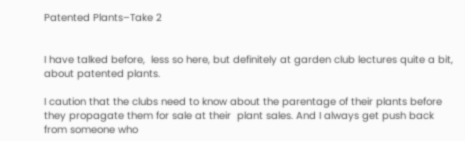Patented Plants–Take 2


I have talked before,  less so here, but definitely at garden club lectures quite a bit,  about patented plants.

I caution that the clubs need to know about the parentage of their plants before they propagate them for sale at their  plant sales. And I always get push back from someone who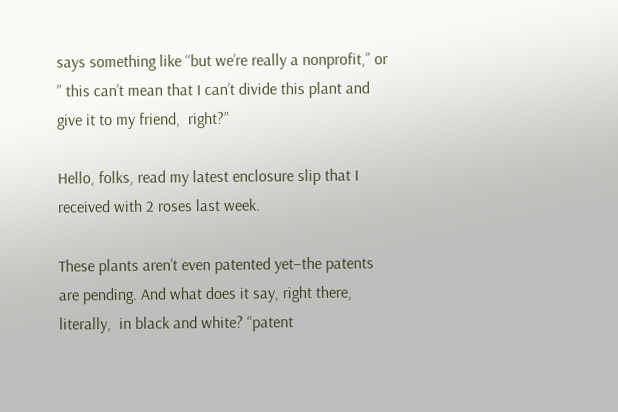says something like “but we’re really a nonprofit,” or ” this can’t mean that I can’t divide this plant and give it to my friend,  right?”

Hello, folks, read my latest enclosure slip that I received with 2 roses last week.

These plants aren’t even patented yet–the patents are pending. And what does it say, right there, literally,  in black and white? “patent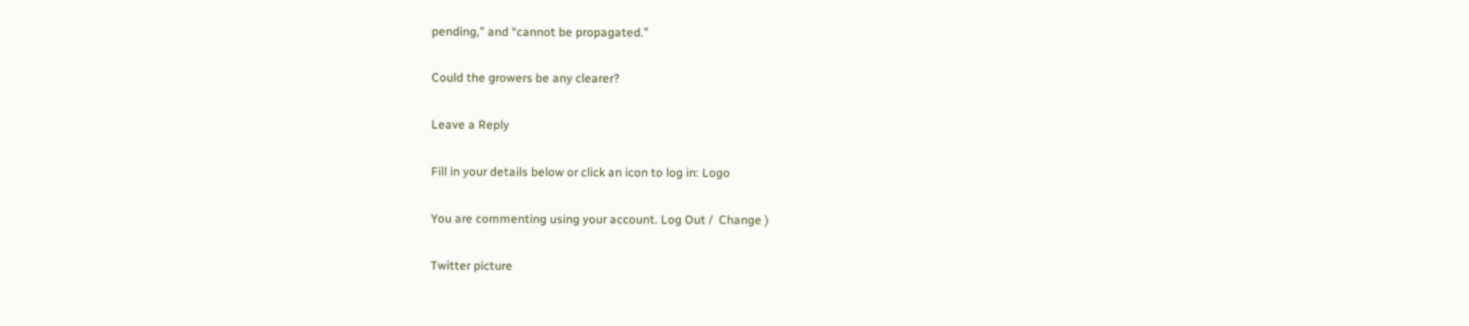pending,” and “cannot be propagated.”

Could the growers be any clearer?

Leave a Reply

Fill in your details below or click an icon to log in: Logo

You are commenting using your account. Log Out /  Change )

Twitter picture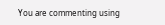You are commenting using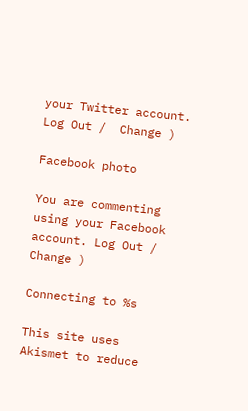your Twitter account. Log Out /  Change )

Facebook photo

You are commenting using your Facebook account. Log Out /  Change )

Connecting to %s

This site uses Akismet to reduce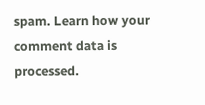spam. Learn how your comment data is processed.